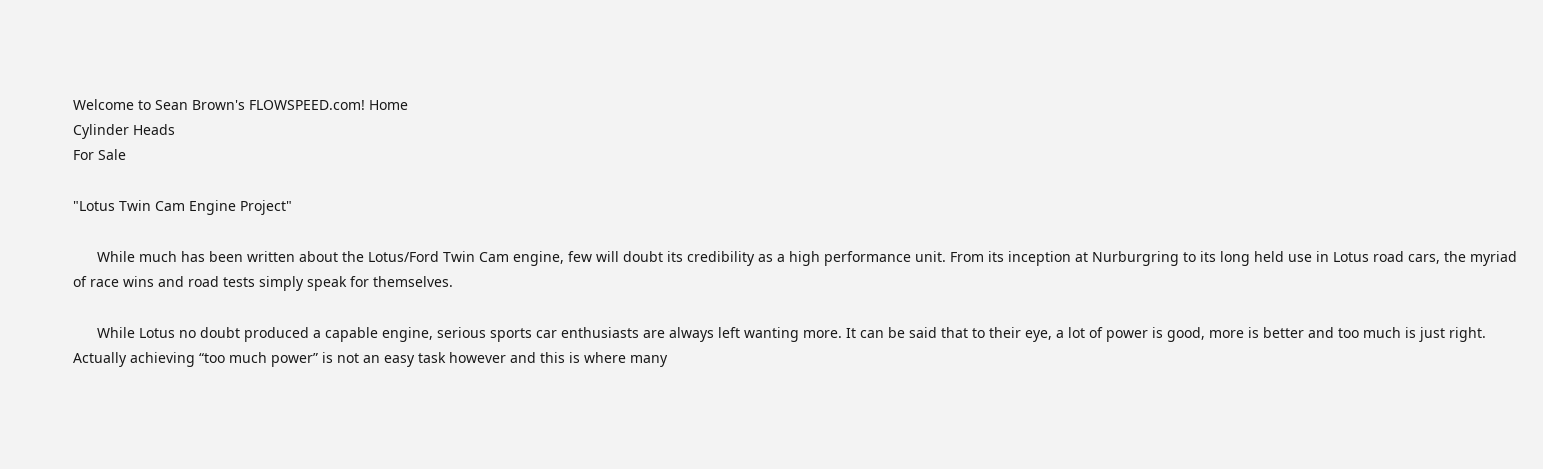Welcome to Sean Brown's FLOWSPEED.com! Home
Cylinder Heads
For Sale

"Lotus Twin Cam Engine Project"

      While much has been written about the Lotus/Ford Twin Cam engine, few will doubt its credibility as a high performance unit. From its inception at Nurburgring to its long held use in Lotus road cars, the myriad of race wins and road tests simply speak for themselves.

      While Lotus no doubt produced a capable engine, serious sports car enthusiasts are always left wanting more. It can be said that to their eye, a lot of power is good, more is better and too much is just right. Actually achieving “too much power” is not an easy task however and this is where many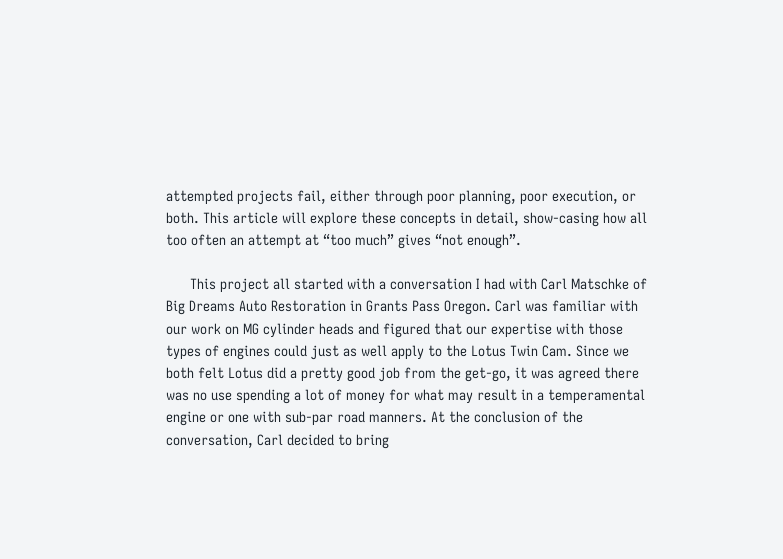attempted projects fail, either through poor planning, poor execution, or both. This article will explore these concepts in detail, show-casing how all too often an attempt at “too much” gives “not enough”.

      This project all started with a conversation I had with Carl Matschke of Big Dreams Auto Restoration in Grants Pass Oregon. Carl was familiar with our work on MG cylinder heads and figured that our expertise with those types of engines could just as well apply to the Lotus Twin Cam. Since we both felt Lotus did a pretty good job from the get-go, it was agreed there was no use spending a lot of money for what may result in a temperamental engine or one with sub-par road manners. At the conclusion of the conversation, Carl decided to bring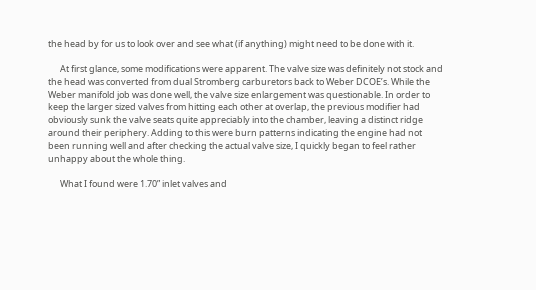the head by for us to look over and see what (if anything) might need to be done with it.

      At first glance, some modifications were apparent. The valve size was definitely not stock and the head was converted from dual Stromberg carburetors back to Weber DCOE’s. While the Weber manifold job was done well, the valve size enlargement was questionable. In order to keep the larger sized valves from hitting each other at overlap, the previous modifier had obviously sunk the valve seats quite appreciably into the chamber, leaving a distinct ridge around their periphery. Adding to this were burn patterns indicating the engine had not been running well and after checking the actual valve size, I quickly began to feel rather unhappy about the whole thing.

      What I found were 1.70” inlet valves and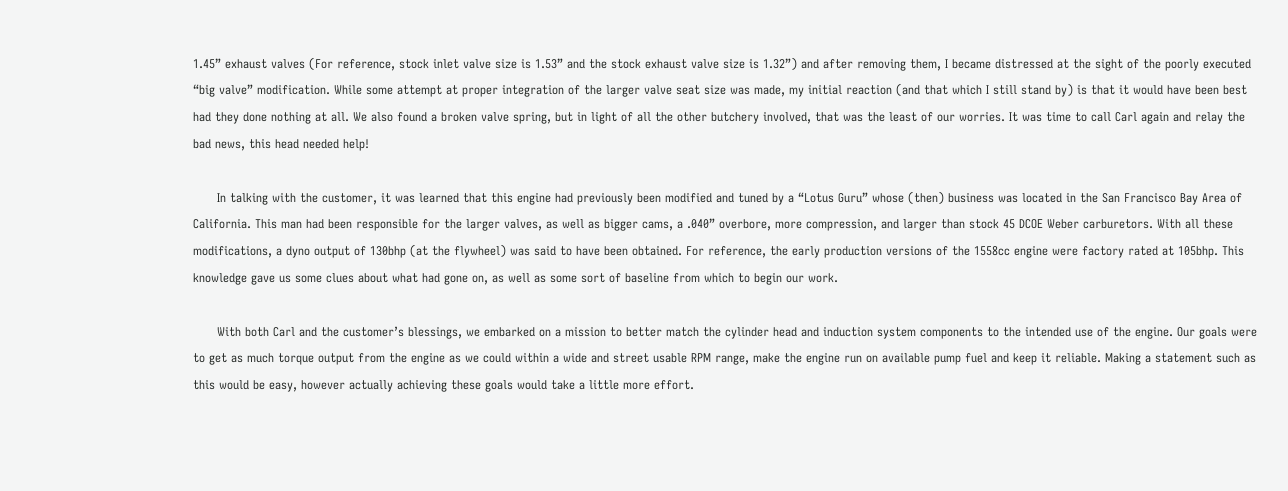1.45” exhaust valves (For reference, stock inlet valve size is 1.53” and the stock exhaust valve size is 1.32”) and after removing them, I became distressed at the sight of the poorly executed “big valve” modification. While some attempt at proper integration of the larger valve seat size was made, my initial reaction (and that which I still stand by) is that it would have been best had they done nothing at all. We also found a broken valve spring, but in light of all the other butchery involved, that was the least of our worries. It was time to call Carl again and relay the bad news, this head needed help!

      In talking with the customer, it was learned that this engine had previously been modified and tuned by a “Lotus Guru” whose (then) business was located in the San Francisco Bay Area of California. This man had been responsible for the larger valves, as well as bigger cams, a .040” overbore, more compression, and larger than stock 45 DCOE Weber carburetors. With all these modifications, a dyno output of 130bhp (at the flywheel) was said to have been obtained. For reference, the early production versions of the 1558cc engine were factory rated at 105bhp. This knowledge gave us some clues about what had gone on, as well as some sort of baseline from which to begin our work.

      With both Carl and the customer’s blessings, we embarked on a mission to better match the cylinder head and induction system components to the intended use of the engine. Our goals were to get as much torque output from the engine as we could within a wide and street usable RPM range, make the engine run on available pump fuel and keep it reliable. Making a statement such as this would be easy, however actually achieving these goals would take a little more effort.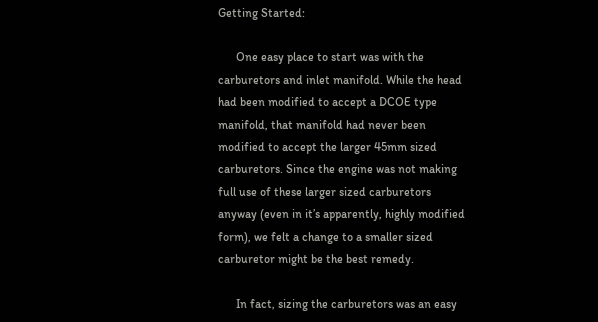Getting Started:

      One easy place to start was with the carburetors and inlet manifold. While the head had been modified to accept a DCOE type manifold, that manifold had never been modified to accept the larger 45mm sized carburetors. Since the engine was not making full use of these larger sized carburetors anyway (even in it’s apparently, highly modified form), we felt a change to a smaller sized carburetor might be the best remedy.

      In fact, sizing the carburetors was an easy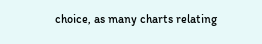choice, as many charts relating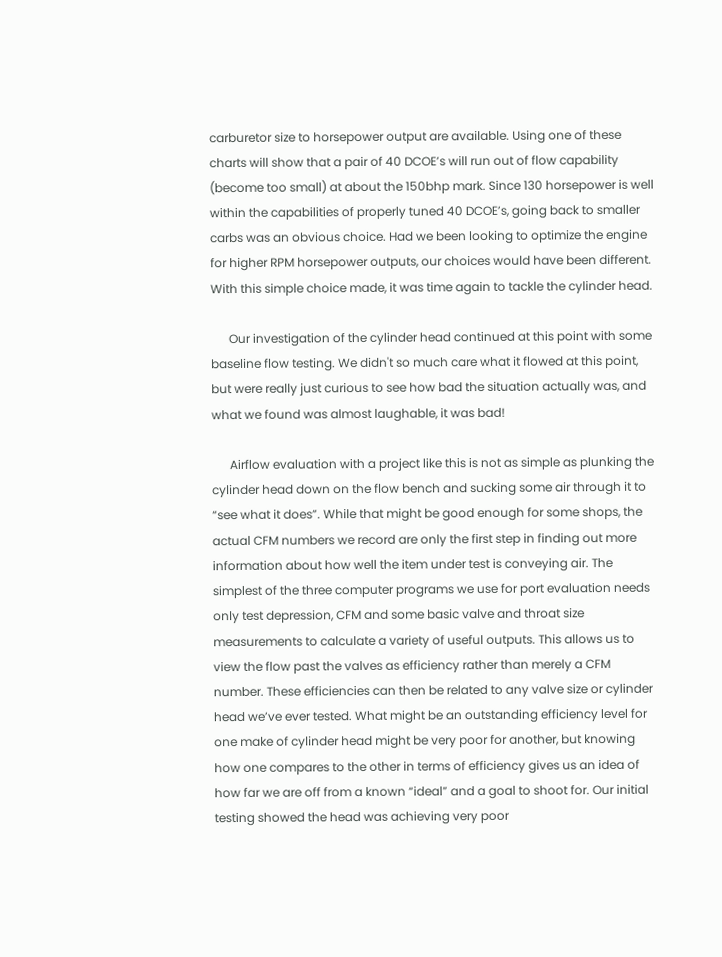carburetor size to horsepower output are available. Using one of these charts will show that a pair of 40 DCOE’s will run out of flow capability (become too small) at about the 150bhp mark. Since 130 horsepower is well within the capabilities of properly tuned 40 DCOE’s, going back to smaller carbs was an obvious choice. Had we been looking to optimize the engine for higher RPM horsepower outputs, our choices would have been different. With this simple choice made, it was time again to tackle the cylinder head.

      Our investigation of the cylinder head continued at this point with some baseline flow testing. We didn't so much care what it flowed at this point, but were really just curious to see how bad the situation actually was, and what we found was almost laughable, it was bad!

      Airflow evaluation with a project like this is not as simple as plunking the cylinder head down on the flow bench and sucking some air through it to “see what it does”. While that might be good enough for some shops, the actual CFM numbers we record are only the first step in finding out more information about how well the item under test is conveying air. The simplest of the three computer programs we use for port evaluation needs only test depression, CFM and some basic valve and throat size measurements to calculate a variety of useful outputs. This allows us to view the flow past the valves as efficiency rather than merely a CFM number. These efficiencies can then be related to any valve size or cylinder head we’ve ever tested. What might be an outstanding efficiency level for one make of cylinder head might be very poor for another, but knowing how one compares to the other in terms of efficiency gives us an idea of how far we are off from a known “ideal” and a goal to shoot for. Our initial testing showed the head was achieving very poor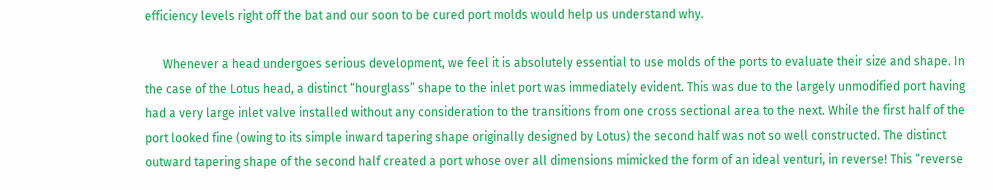efficiency levels right off the bat and our soon to be cured port molds would help us understand why.

      Whenever a head undergoes serious development, we feel it is absolutely essential to use molds of the ports to evaluate their size and shape. In the case of the Lotus head, a distinct “hourglass” shape to the inlet port was immediately evident. This was due to the largely unmodified port having had a very large inlet valve installed without any consideration to the transitions from one cross sectional area to the next. While the first half of the port looked fine (owing to its simple inward tapering shape originally designed by Lotus) the second half was not so well constructed. The distinct outward tapering shape of the second half created a port whose over all dimensions mimicked the form of an ideal venturi, in reverse! This “reverse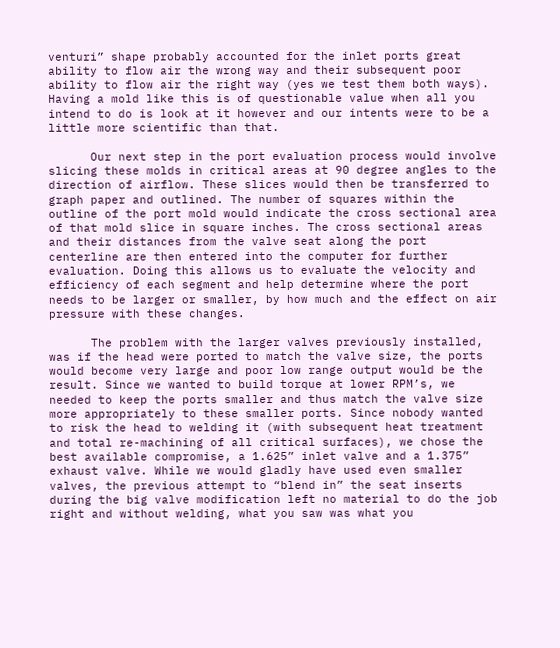venturi” shape probably accounted for the inlet ports great ability to flow air the wrong way and their subsequent poor ability to flow air the right way (yes we test them both ways). Having a mold like this is of questionable value when all you intend to do is look at it however and our intents were to be a little more scientific than that.

      Our next step in the port evaluation process would involve slicing these molds in critical areas at 90 degree angles to the direction of airflow. These slices would then be transferred to graph paper and outlined. The number of squares within the outline of the port mold would indicate the cross sectional area of that mold slice in square inches. The cross sectional areas and their distances from the valve seat along the port centerline are then entered into the computer for further evaluation. Doing this allows us to evaluate the velocity and efficiency of each segment and help determine where the port needs to be larger or smaller, by how much and the effect on air pressure with these changes.

      The problem with the larger valves previously installed, was if the head were ported to match the valve size, the ports would become very large and poor low range output would be the result. Since we wanted to build torque at lower RPM’s, we needed to keep the ports smaller and thus match the valve size more appropriately to these smaller ports. Since nobody wanted to risk the head to welding it (with subsequent heat treatment and total re-machining of all critical surfaces), we chose the best available compromise, a 1.625” inlet valve and a 1.375” exhaust valve. While we would gladly have used even smaller valves, the previous attempt to “blend in” the seat inserts during the big valve modification left no material to do the job right and without welding, what you saw was what you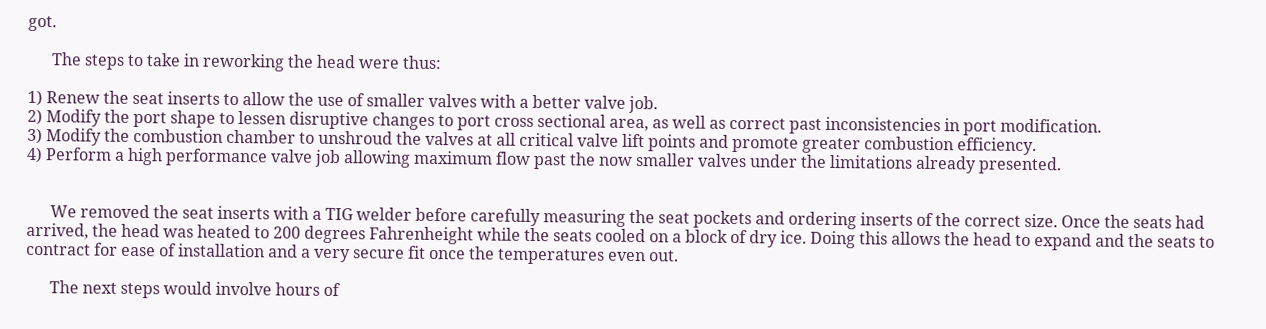got.

      The steps to take in reworking the head were thus:

1) Renew the seat inserts to allow the use of smaller valves with a better valve job.
2) Modify the port shape to lessen disruptive changes to port cross sectional area, as well as correct past inconsistencies in port modification.
3) Modify the combustion chamber to unshroud the valves at all critical valve lift points and promote greater combustion efficiency.
4) Perform a high performance valve job allowing maximum flow past the now smaller valves under the limitations already presented.


      We removed the seat inserts with a TIG welder before carefully measuring the seat pockets and ordering inserts of the correct size. Once the seats had arrived, the head was heated to 200 degrees Fahrenheight while the seats cooled on a block of dry ice. Doing this allows the head to expand and the seats to contract for ease of installation and a very secure fit once the temperatures even out.

      The next steps would involve hours of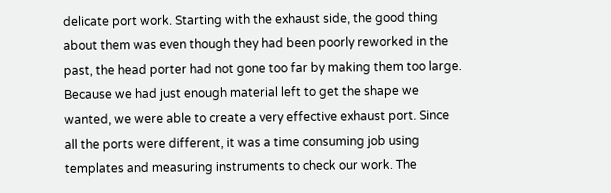delicate port work. Starting with the exhaust side, the good thing about them was even though they had been poorly reworked in the past, the head porter had not gone too far by making them too large. Because we had just enough material left to get the shape we wanted, we were able to create a very effective exhaust port. Since all the ports were different, it was a time consuming job using templates and measuring instruments to check our work. The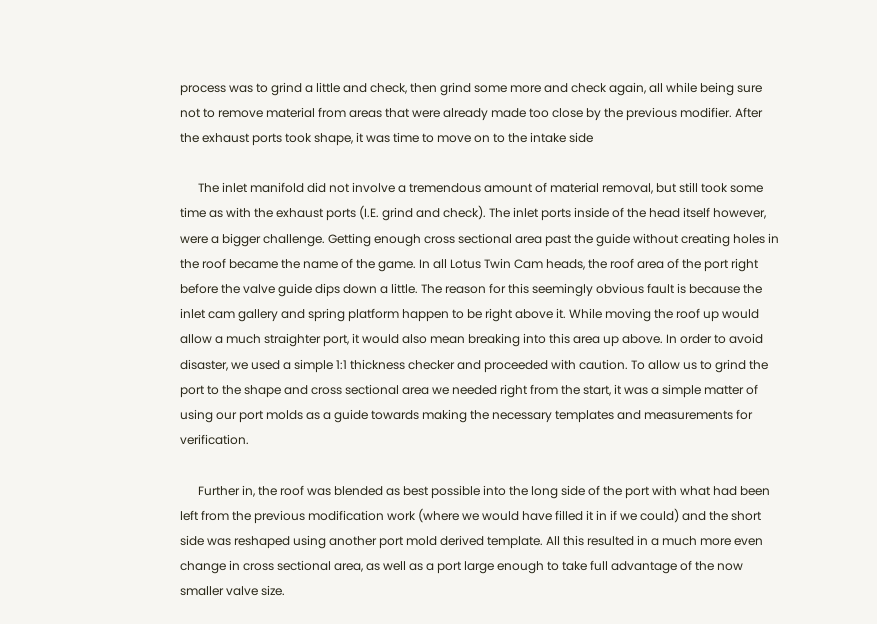process was to grind a little and check, then grind some more and check again, all while being sure not to remove material from areas that were already made too close by the previous modifier. After the exhaust ports took shape, it was time to move on to the intake side

      The inlet manifold did not involve a tremendous amount of material removal, but still took some time as with the exhaust ports (I.E. grind and check). The inlet ports inside of the head itself however, were a bigger challenge. Getting enough cross sectional area past the guide without creating holes in the roof became the name of the game. In all Lotus Twin Cam heads, the roof area of the port right before the valve guide dips down a little. The reason for this seemingly obvious fault is because the inlet cam gallery and spring platform happen to be right above it. While moving the roof up would allow a much straighter port, it would also mean breaking into this area up above. In order to avoid disaster, we used a simple 1:1 thickness checker and proceeded with caution. To allow us to grind the port to the shape and cross sectional area we needed right from the start, it was a simple matter of using our port molds as a guide towards making the necessary templates and measurements for verification.

      Further in, the roof was blended as best possible into the long side of the port with what had been left from the previous modification work (where we would have filled it in if we could) and the short side was reshaped using another port mold derived template. All this resulted in a much more even change in cross sectional area, as well as a port large enough to take full advantage of the now smaller valve size.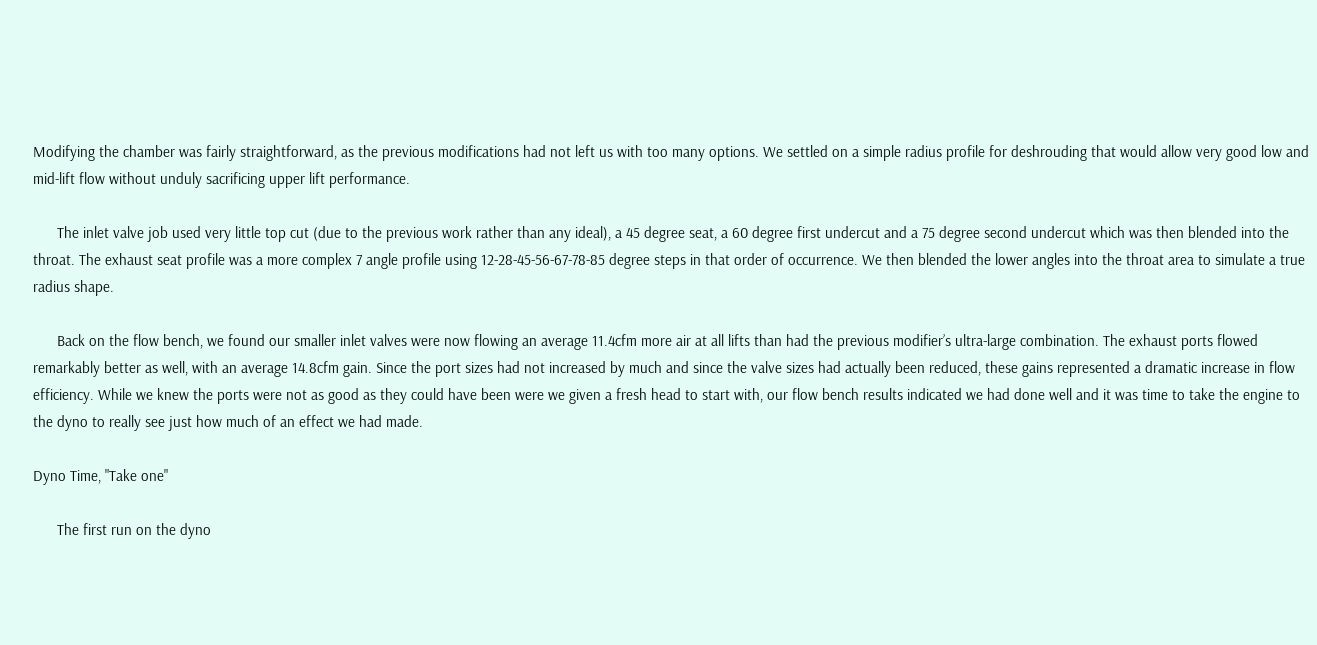Modifying the chamber was fairly straightforward, as the previous modifications had not left us with too many options. We settled on a simple radius profile for deshrouding that would allow very good low and mid-lift flow without unduly sacrificing upper lift performance.

      The inlet valve job used very little top cut (due to the previous work rather than any ideal), a 45 degree seat, a 60 degree first undercut and a 75 degree second undercut which was then blended into the throat. The exhaust seat profile was a more complex 7 angle profile using 12-28-45-56-67-78-85 degree steps in that order of occurrence. We then blended the lower angles into the throat area to simulate a true radius shape.

      Back on the flow bench, we found our smaller inlet valves were now flowing an average 11.4cfm more air at all lifts than had the previous modifier’s ultra-large combination. The exhaust ports flowed remarkably better as well, with an average 14.8cfm gain. Since the port sizes had not increased by much and since the valve sizes had actually been reduced, these gains represented a dramatic increase in flow efficiency. While we knew the ports were not as good as they could have been were we given a fresh head to start with, our flow bench results indicated we had done well and it was time to take the engine to the dyno to really see just how much of an effect we had made.

Dyno Time, "Take one"

      The first run on the dyno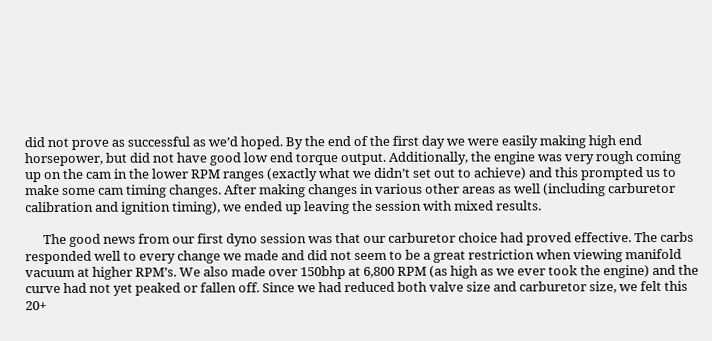did not prove as successful as we’d hoped. By the end of the first day we were easily making high end horsepower, but did not have good low end torque output. Additionally, the engine was very rough coming up on the cam in the lower RPM ranges (exactly what we didn’t set out to achieve) and this prompted us to make some cam timing changes. After making changes in various other areas as well (including carburetor calibration and ignition timing), we ended up leaving the session with mixed results.

      The good news from our first dyno session was that our carburetor choice had proved effective. The carbs responded well to every change we made and did not seem to be a great restriction when viewing manifold vacuum at higher RPM’s. We also made over 150bhp at 6,800 RPM (as high as we ever took the engine) and the curve had not yet peaked or fallen off. Since we had reduced both valve size and carburetor size, we felt this 20+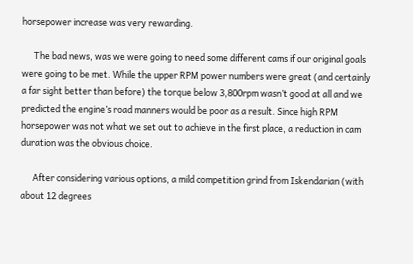horsepower increase was very rewarding.

      The bad news, was we were going to need some different cams if our original goals were going to be met. While the upper RPM power numbers were great (and certainly a far sight better than before) the torque below 3,800rpm wasn’t good at all and we predicted the engine’s road manners would be poor as a result. Since high RPM horsepower was not what we set out to achieve in the first place, a reduction in cam duration was the obvious choice.

      After considering various options, a mild competition grind from Iskendarian (with about 12 degrees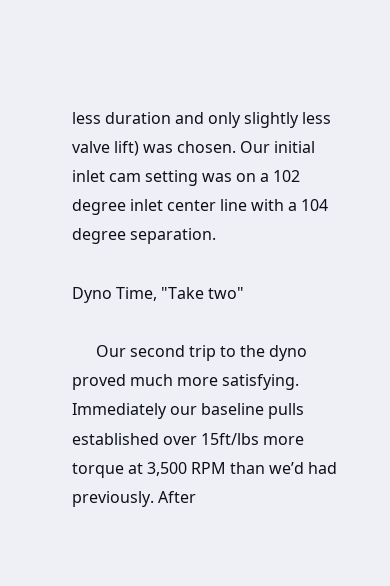less duration and only slightly less valve lift) was chosen. Our initial inlet cam setting was on a 102 degree inlet center line with a 104 degree separation.

Dyno Time, "Take two"

      Our second trip to the dyno proved much more satisfying. Immediately our baseline pulls established over 15ft/lbs more torque at 3,500 RPM than we’d had previously. After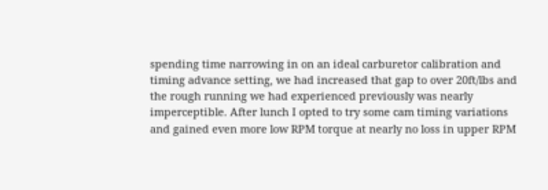spending time narrowing in on an ideal carburetor calibration and timing advance setting, we had increased that gap to over 20ft/lbs and the rough running we had experienced previously was nearly imperceptible. After lunch I opted to try some cam timing variations and gained even more low RPM torque at nearly no loss in upper RPM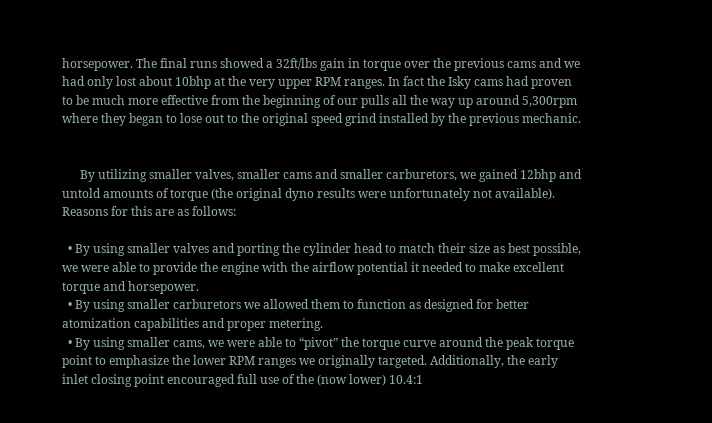horsepower. The final runs showed a 32ft/lbs gain in torque over the previous cams and we had only lost about 10bhp at the very upper RPM ranges. In fact the Isky cams had proven to be much more effective from the beginning of our pulls all the way up around 5,300rpm where they began to lose out to the original speed grind installed by the previous mechanic.


      By utilizing smaller valves, smaller cams and smaller carburetors, we gained 12bhp and untold amounts of torque (the original dyno results were unfortunately not available). Reasons for this are as follows:

  • By using smaller valves and porting the cylinder head to match their size as best possible, we were able to provide the engine with the airflow potential it needed to make excellent torque and horsepower.
  • By using smaller carburetors we allowed them to function as designed for better atomization capabilities and proper metering.
  • By using smaller cams, we were able to “pivot” the torque curve around the peak torque point to emphasize the lower RPM ranges we originally targeted. Additionally, the early inlet closing point encouraged full use of the (now lower) 10.4:1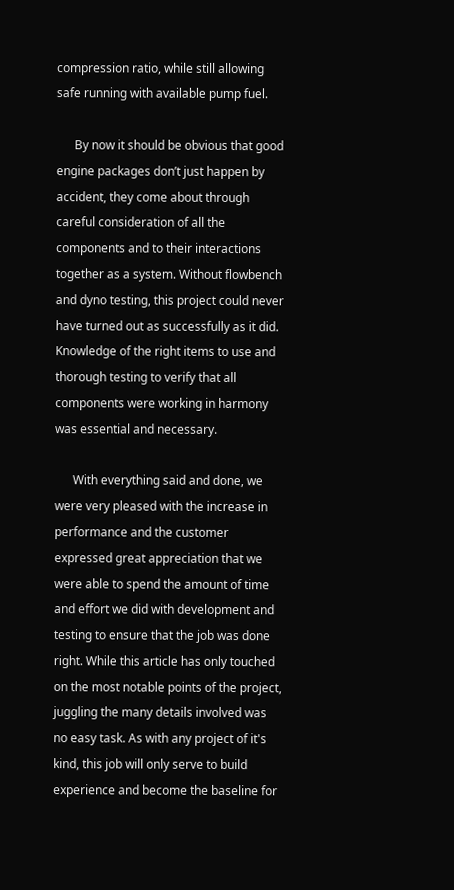compression ratio, while still allowing safe running with available pump fuel.

      By now it should be obvious that good engine packages don’t just happen by accident, they come about through careful consideration of all the components and to their interactions together as a system. Without flowbench and dyno testing, this project could never have turned out as successfully as it did. Knowledge of the right items to use and thorough testing to verify that all components were working in harmony was essential and necessary.

      With everything said and done, we were very pleased with the increase in performance and the customer expressed great appreciation that we were able to spend the amount of time and effort we did with development and testing to ensure that the job was done right. While this article has only touched on the most notable points of the project, juggling the many details involved was no easy task. As with any project of it's kind, this job will only serve to build experience and become the baseline for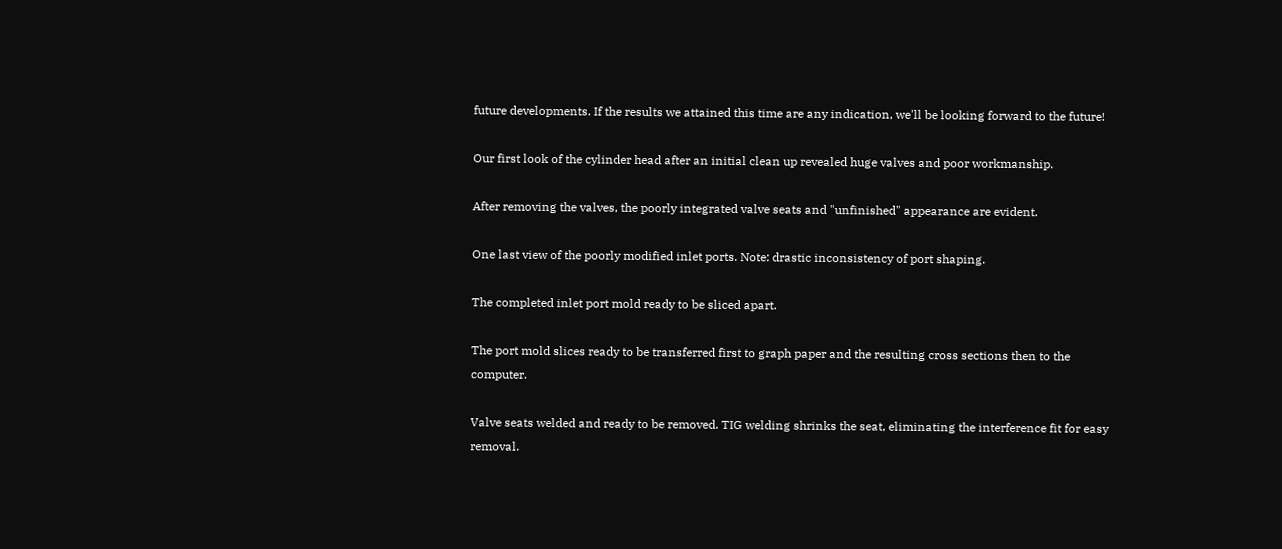future developments. If the results we attained this time are any indication, we'll be looking forward to the future!

Our first look of the cylinder head after an initial clean up revealed huge valves and poor workmanship.

After removing the valves, the poorly integrated valve seats and "unfinished" appearance are evident.

One last view of the poorly modified inlet ports. Note: drastic inconsistency of port shaping.

The completed inlet port mold ready to be sliced apart.

The port mold slices ready to be transferred first to graph paper and the resulting cross sections then to the computer.

Valve seats welded and ready to be removed. TIG welding shrinks the seat, eliminating the interference fit for easy removal.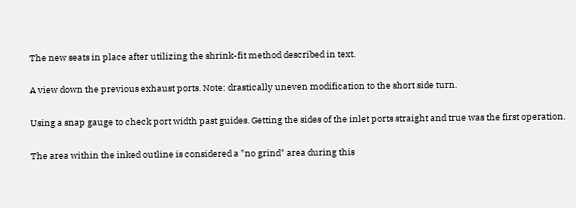The new seats in place after utilizing the shrink-fit method described in text.

A view down the previous exhaust ports. Note: drastically uneven modification to the short side turn.

Using a snap gauge to check port width past guides. Getting the sides of the inlet ports straight and true was the first operation.

The area within the inked outline is considered a "no grind" area during this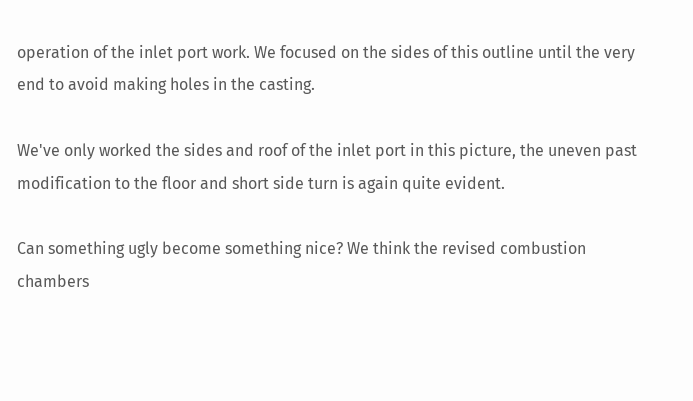operation of the inlet port work. We focused on the sides of this outline until the very end to avoid making holes in the casting.

We've only worked the sides and roof of the inlet port in this picture, the uneven past modification to the floor and short side turn is again quite evident.

Can something ugly become something nice? We think the revised combustion chambers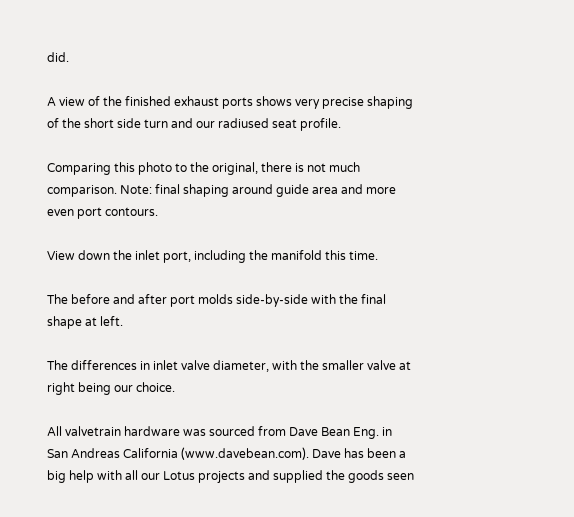did.

A view of the finished exhaust ports shows very precise shaping of the short side turn and our radiused seat profile.

Comparing this photo to the original, there is not much comparison. Note: final shaping around guide area and more even port contours.

View down the inlet port, including the manifold this time.

The before and after port molds side-by-side with the final shape at left.

The differences in inlet valve diameter, with the smaller valve at right being our choice.

All valvetrain hardware was sourced from Dave Bean Eng. in San Andreas California (www.davebean.com). Dave has been a big help with all our Lotus projects and supplied the goods seen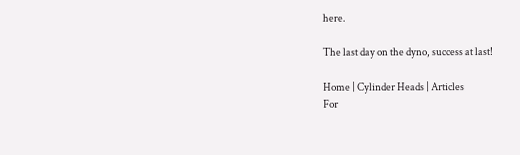here.

The last day on the dyno, success at last!

Home | Cylinder Heads | Articles
For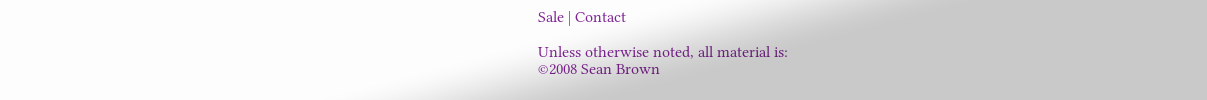Sale | Contact

Unless otherwise noted, all material is:
©2008 Sean Brown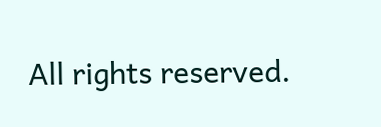All rights reserved.